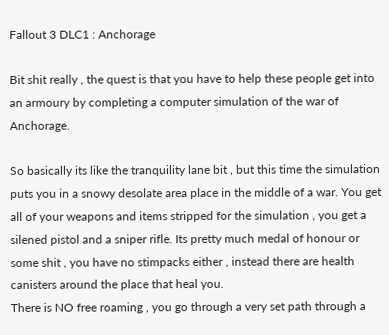Fallout 3 DLC1 : Anchorage

Bit shit really , the quest is that you have to help these people get into an armoury by completing a computer simulation of the war of Anchorage.

So basically its like the tranquility lane bit , but this time the simulation puts you in a snowy desolate area place in the middle of a war. You get all of your weapons and items stripped for the simulation , you get a silened pistol and a sniper rifle. Its pretty much medal of honour or some shit , you have no stimpacks either , instead there are health canisters around the place that heal you.
There is NO free roaming , you go through a very set path through a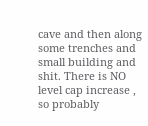cave and then along some trenches and small building and shit. There is NO level cap increase , so probably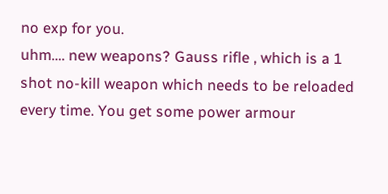no exp for you.
uhm…. new weapons? Gauss rifle , which is a 1 shot no-kill weapon which needs to be reloaded every time. You get some power armour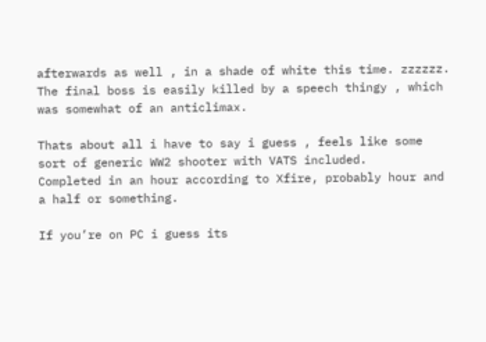afterwards as well , in a shade of white this time. zzzzzz.
The final boss is easily killed by a speech thingy , which was somewhat of an anticlimax.

Thats about all i have to say i guess , feels like some sort of generic WW2 shooter with VATS included.
Completed in an hour according to Xfire, probably hour and a half or something.

If you’re on PC i guess its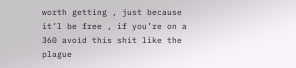worth getting , just because it’l be free , if you’re on a 360 avoid this shit like the plague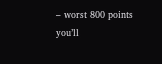– worst 800 points you’ll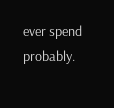ever spend probably.